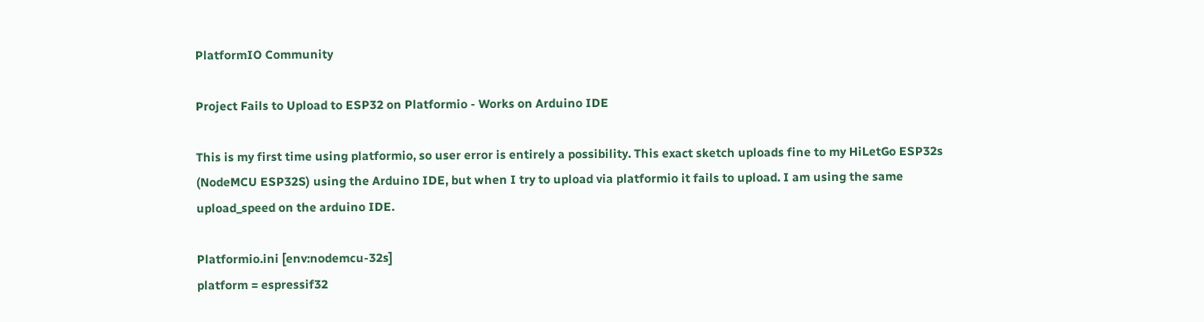PlatformIO Community

Project Fails to Upload to ESP32 on Platformio - Works on Arduino IDE

This is my first time using platformio, so user error is entirely a possibility. This exact sketch uploads fine to my HiLetGo ESP32s (NodeMCU ESP32S) using the Arduino IDE, but when I try to upload via platformio it fails to upload. I am using the same upload_speed on the arduino IDE.

Platformio.ini [env:nodemcu-32s]
platform = espressif32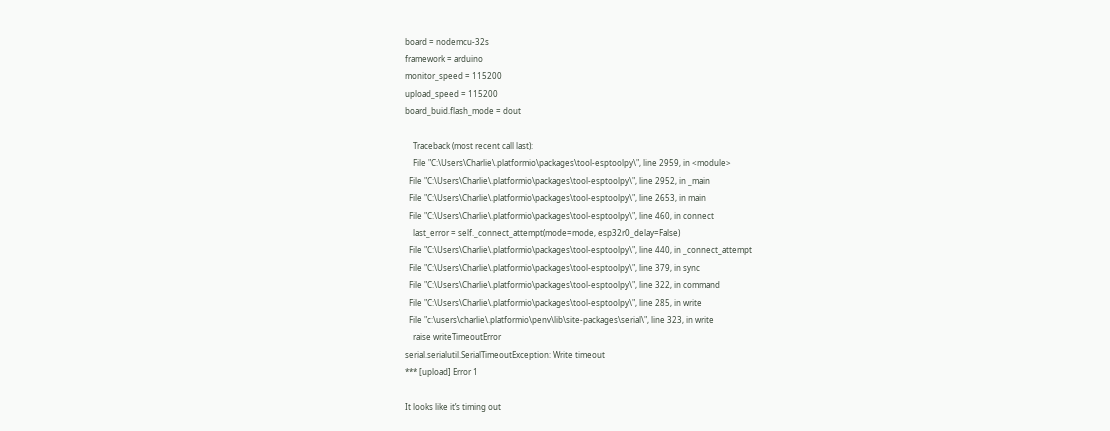board = nodemcu-32s
framework = arduino
monitor_speed = 115200
upload_speed = 115200
board_buid.flash_mode = dout

    Traceback (most recent call last):
    File "C:\Users\Charlie\.platformio\packages\tool-esptoolpy\", line 2959, in <module>
  File "C:\Users\Charlie\.platformio\packages\tool-esptoolpy\", line 2952, in _main
  File "C:\Users\Charlie\.platformio\packages\tool-esptoolpy\", line 2653, in main
  File "C:\Users\Charlie\.platformio\packages\tool-esptoolpy\", line 460, in connect
    last_error = self._connect_attempt(mode=mode, esp32r0_delay=False)
  File "C:\Users\Charlie\.platformio\packages\tool-esptoolpy\", line 440, in _connect_attempt
  File "C:\Users\Charlie\.platformio\packages\tool-esptoolpy\", line 379, in sync
  File "C:\Users\Charlie\.platformio\packages\tool-esptoolpy\", line 322, in command
  File "C:\Users\Charlie\.platformio\packages\tool-esptoolpy\", line 285, in write
  File "c:\users\charlie\.platformio\penv\lib\site-packages\serial\", line 323, in write
    raise writeTimeoutError
serial.serialutil.SerialTimeoutException: Write timeout
*** [upload] Error 1

It looks like it’s timing out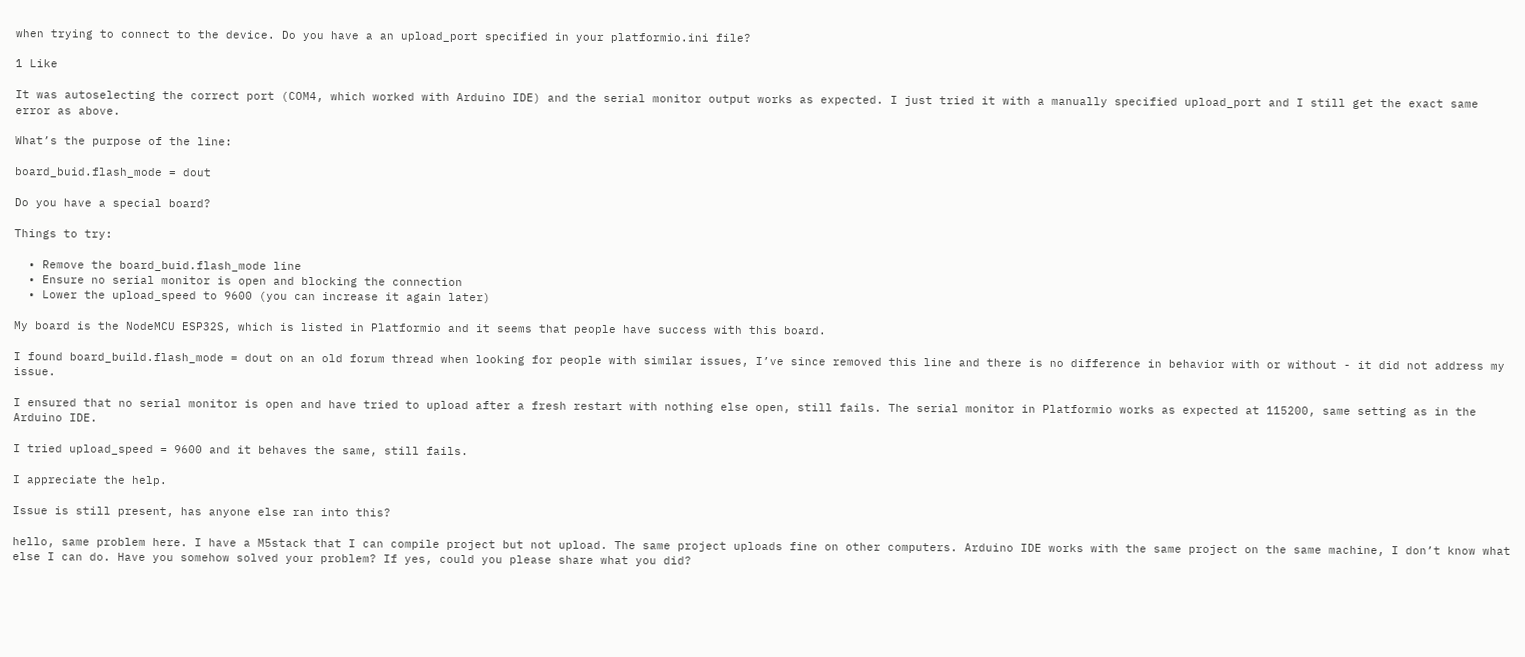when trying to connect to the device. Do you have a an upload_port specified in your platformio.ini file?

1 Like

It was autoselecting the correct port (COM4, which worked with Arduino IDE) and the serial monitor output works as expected. I just tried it with a manually specified upload_port and I still get the exact same error as above.

What’s the purpose of the line:

board_buid.flash_mode = dout

Do you have a special board?

Things to try:

  • Remove the board_buid.flash_mode line
  • Ensure no serial monitor is open and blocking the connection
  • Lower the upload_speed to 9600 (you can increase it again later)

My board is the NodeMCU ESP32S, which is listed in Platformio and it seems that people have success with this board.

I found board_build.flash_mode = dout on an old forum thread when looking for people with similar issues, I’ve since removed this line and there is no difference in behavior with or without - it did not address my issue.

I ensured that no serial monitor is open and have tried to upload after a fresh restart with nothing else open, still fails. The serial monitor in Platformio works as expected at 115200, same setting as in the Arduino IDE.

I tried upload_speed = 9600 and it behaves the same, still fails.

I appreciate the help.

Issue is still present, has anyone else ran into this?

hello, same problem here. I have a M5stack that I can compile project but not upload. The same project uploads fine on other computers. Arduino IDE works with the same project on the same machine, I don’t know what else I can do. Have you somehow solved your problem? If yes, could you please share what you did?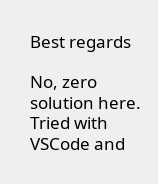Best regards

No, zero solution here. Tried with VSCode and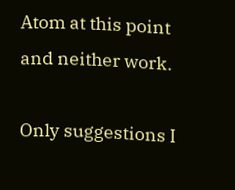Atom at this point and neither work.

Only suggestions I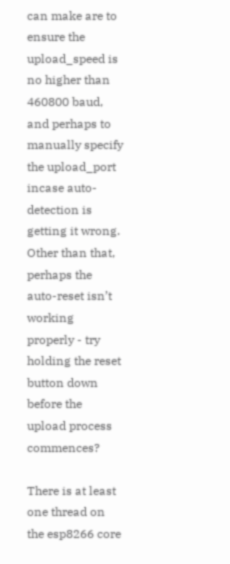can make are to ensure the upload_speed is no higher than 460800 baud, and perhaps to manually specify the upload_port incase auto-detection is getting it wrong. Other than that, perhaps the auto-reset isn’t working properly - try holding the reset button down before the upload process commences?

There is at least one thread on the esp8266 core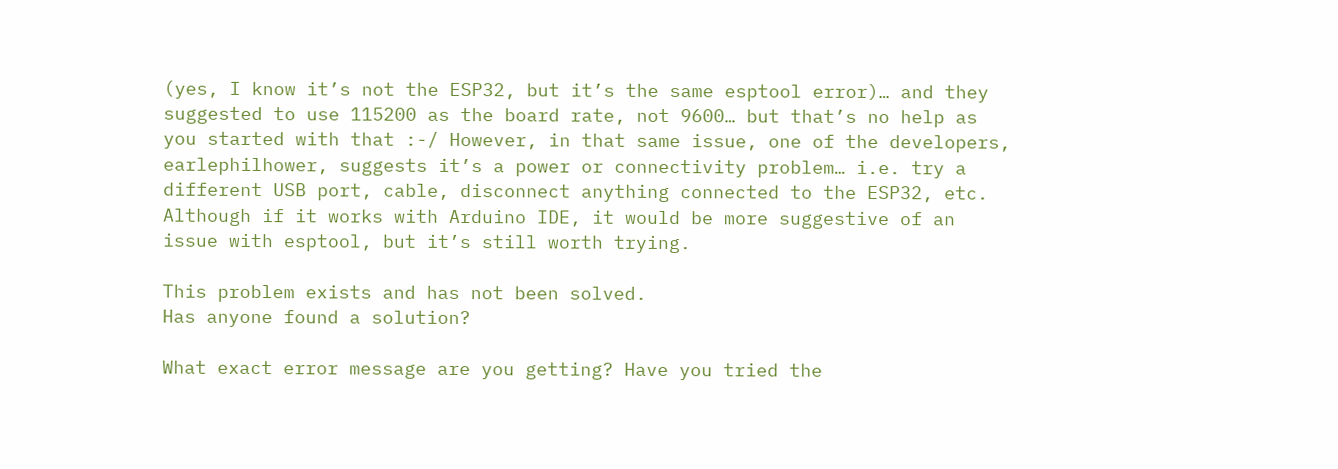(yes, I know it’s not the ESP32, but it’s the same esptool error)… and they suggested to use 115200 as the board rate, not 9600… but that’s no help as you started with that :-/ However, in that same issue, one of the developers, earlephilhower, suggests it’s a power or connectivity problem… i.e. try a different USB port, cable, disconnect anything connected to the ESP32, etc. Although if it works with Arduino IDE, it would be more suggestive of an issue with esptool, but it’s still worth trying.

This problem exists and has not been solved.
Has anyone found a solution?

What exact error message are you getting? Have you tried the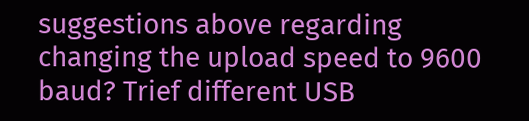suggestions above regarding changing the upload speed to 9600 baud? Trief different USB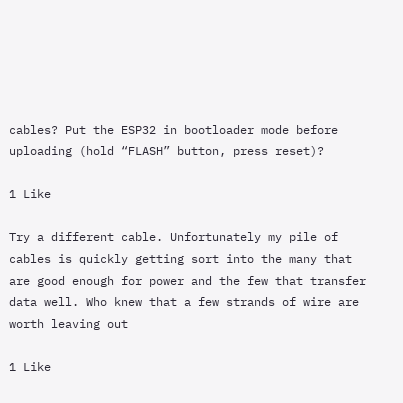cables? Put the ESP32 in bootloader mode before uploading (hold “FLASH” button, press reset)?

1 Like

Try a different cable. Unfortunately my pile of cables is quickly getting sort into the many that are good enough for power and the few that transfer data well. Who knew that a few strands of wire are worth leaving out

1 Like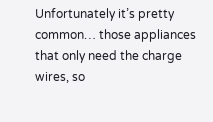Unfortunately it’s pretty common… those appliances that only need the charge wires, so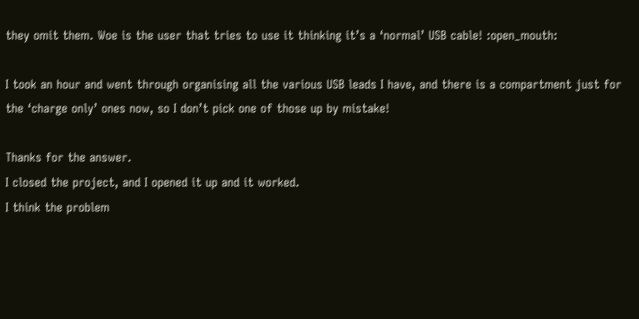they omit them. Woe is the user that tries to use it thinking it’s a ‘normal’ USB cable! :open_mouth:

I took an hour and went through organising all the various USB leads I have, and there is a compartment just for the ‘charge only’ ones now, so I don’t pick one of those up by mistake!

Thanks for the answer.
I closed the project, and I opened it up and it worked.
I think the problem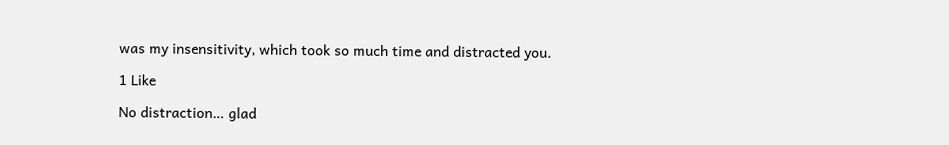was my insensitivity, which took so much time and distracted you.

1 Like

No distraction… glad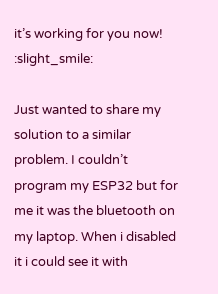it’s working for you now! :slight_smile:

Just wanted to share my solution to a similar problem. I couldn’t program my ESP32 but for me it was the bluetooth on my laptop. When i disabled it i could see it with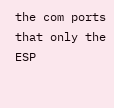the com ports that only the ESP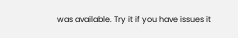was available. Try it if you have issues it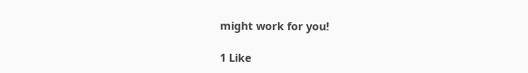might work for you!

1 Like